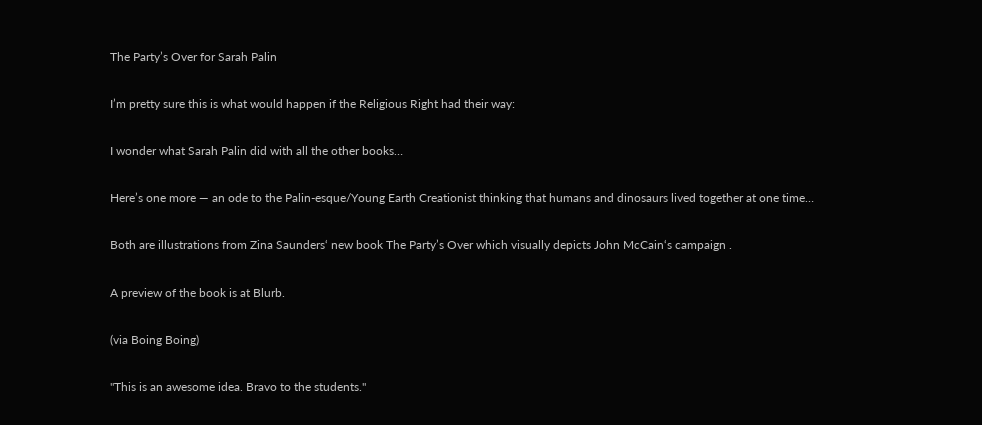The Party’s Over for Sarah Palin

I’m pretty sure this is what would happen if the Religious Right had their way:

I wonder what Sarah Palin did with all the other books…

Here’s one more — an ode to the Palin-esque/Young Earth Creationist thinking that humans and dinosaurs lived together at one time…

Both are illustrations from Zina Saunders‘ new book The Party’s Over which visually depicts John McCain‘s campaign .

A preview of the book is at Blurb.

(via Boing Boing)

"This is an awesome idea. Bravo to the students."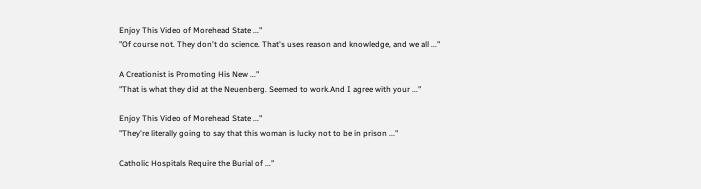Enjoy This Video of Morehead State ..."
"Of course not. They don't do science. That's uses reason and knowledge, and we all ..."

A Creationist is Promoting His New ..."
"That is what they did at the Neuenberg. Seemed to work.And I agree with your ..."

Enjoy This Video of Morehead State ..."
"They're literally going to say that this woman is lucky not to be in prison ..."

Catholic Hospitals Require the Burial of ..."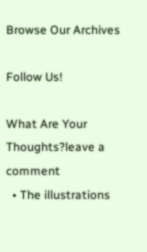Browse Our Archives

Follow Us!

What Are Your Thoughts?leave a comment
  • The illustrations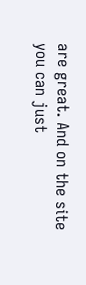are great. And on the site you can just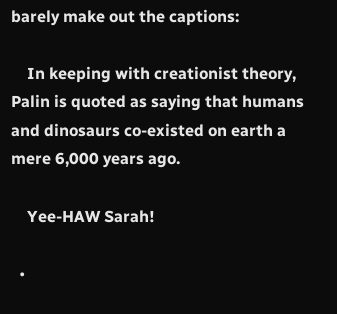barely make out the captions:

    In keeping with creationist theory, Palin is quoted as saying that humans and dinosaurs co-existed on earth a mere 6,000 years ago.

    Yee-HAW Sarah!

  •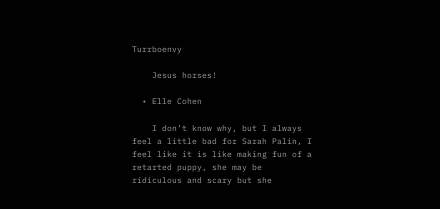Turrboenvy

    Jesus horses!

  • Elle Cohen

    I don’t know why, but I always feel a little bad for Sarah Palin, I feel like it is like making fun of a retarted puppy, she may be ridiculous and scary but she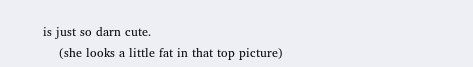is just so darn cute.
    (she looks a little fat in that top picture)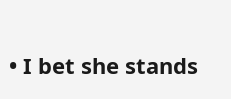• I bet she stands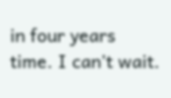in four years time. I can’t wait.